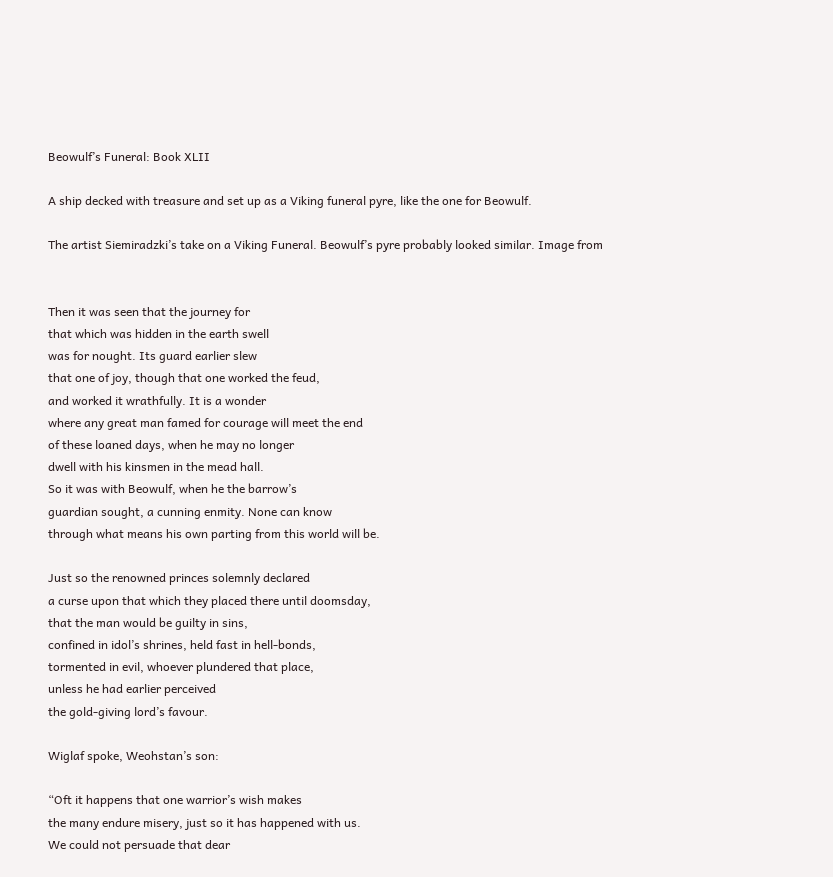Beowulf’s Funeral: Book XLII

A ship decked with treasure and set up as a Viking funeral pyre, like the one for Beowulf.

The artist Siemiradzki’s take on a Viking Funeral. Beowulf’s pyre probably looked similar. Image from


Then it was seen that the journey for
that which was hidden in the earth swell
was for nought. Its guard earlier slew
that one of joy, though that one worked the feud,
and worked it wrathfully. It is a wonder
where any great man famed for courage will meet the end
of these loaned days, when he may no longer
dwell with his kinsmen in the mead hall.
So it was with Beowulf, when he the barrow’s
guardian sought, a cunning enmity. None can know
through what means his own parting from this world will be.

Just so the renowned princes solemnly declared
a curse upon that which they placed there until doomsday,
that the man would be guilty in sins,
confined in idol’s shrines, held fast in hell-bonds,
tormented in evil, whoever plundered that place,
unless he had earlier perceived
the gold-giving lord’s favour.

Wiglaf spoke, Weohstan’s son:

“Oft it happens that one warrior’s wish makes
the many endure misery, just so it has happened with us.
We could not persuade that dear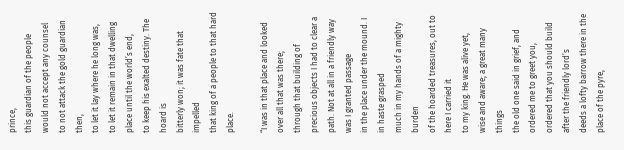prince,
this guardian of the people would not accept any counsel
to not attack the gold guardian then,
to let it lay where he long was,
to let it remain in that dwelling place until the world’s end,
to keep his exalted destiny. The hoard is
bitterly won; it was fate that impelled
that king of a people to that hard place.

“I was in that place and looked over all that was there;
through that building of precious objects I had to clear a
path. Not at all in a friendly way was I granted passage
in the place under the mound. I in haste grasped
much in my hands of a mighty burden
of the hoarded treasures, out to here I carried it
to my king. He was alive yet,
wise and aware; a great many things
the old one said in grief, and ordered me to greet you,
ordered that you should build after the friendly lord’s
deeds a lofty barrow there in the place of the pyre,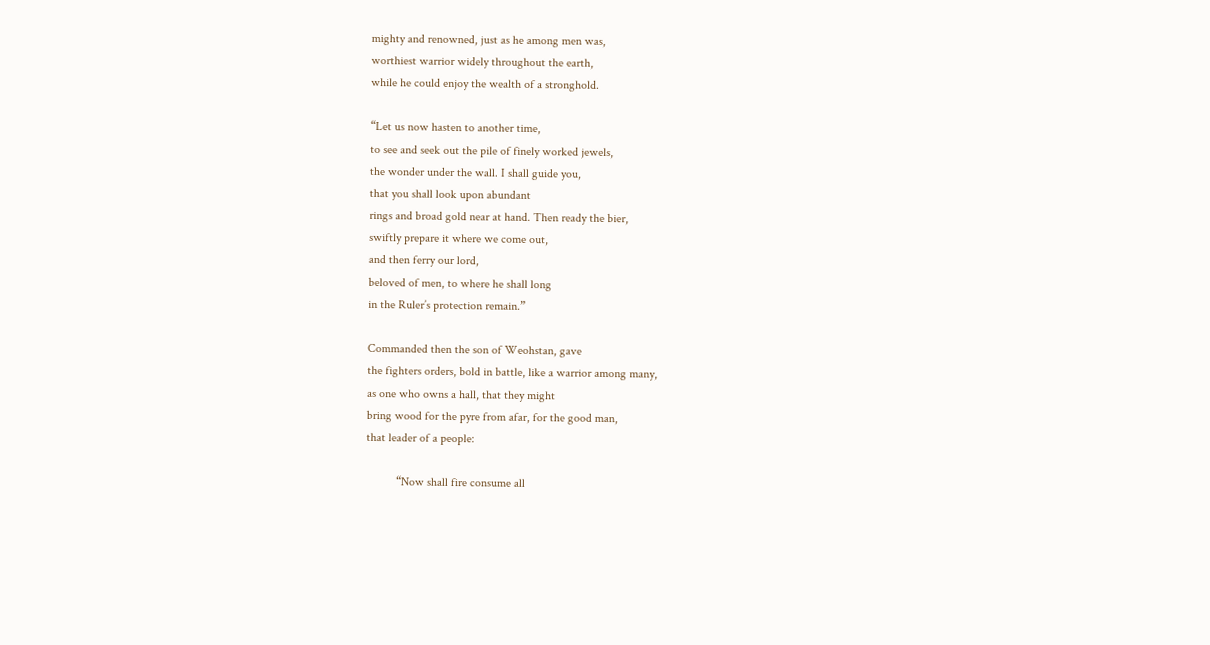mighty and renowned, just as he among men was,
worthiest warrior widely throughout the earth,
while he could enjoy the wealth of a stronghold.

“Let us now hasten to another time,
to see and seek out the pile of finely worked jewels,
the wonder under the wall. I shall guide you,
that you shall look upon abundant
rings and broad gold near at hand. Then ready the bier,
swiftly prepare it where we come out,
and then ferry our lord,
beloved of men, to where he shall long
in the Ruler’s protection remain.”

Commanded then the son of Weohstan, gave
the fighters orders, bold in battle, like a warrior among many,
as one who owns a hall, that they might
bring wood for the pyre from afar, for the good man,
that leader of a people:

          “Now shall fire consume all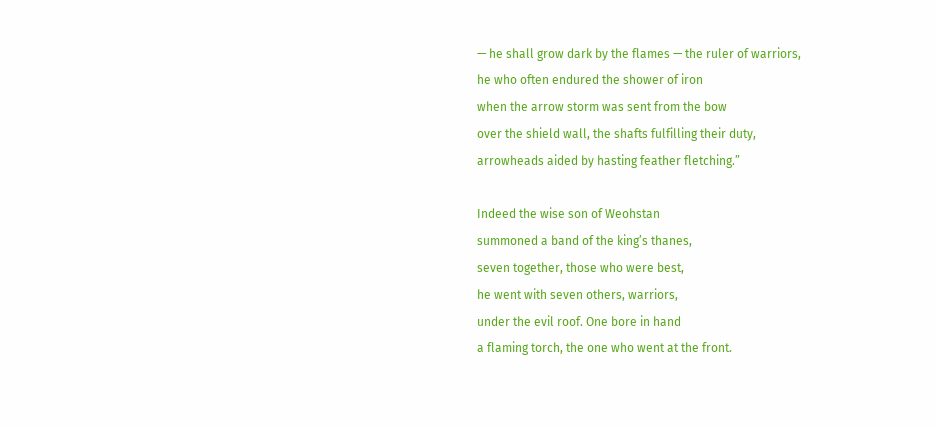— he shall grow dark by the flames — the ruler of warriors,
he who often endured the shower of iron
when the arrow storm was sent from the bow
over the shield wall, the shafts fulfilling their duty,
arrowheads aided by hasting feather fletching.”

Indeed the wise son of Weohstan
summoned a band of the king’s thanes,
seven together, those who were best,
he went with seven others, warriors,
under the evil roof. One bore in hand
a flaming torch, the one who went at the front.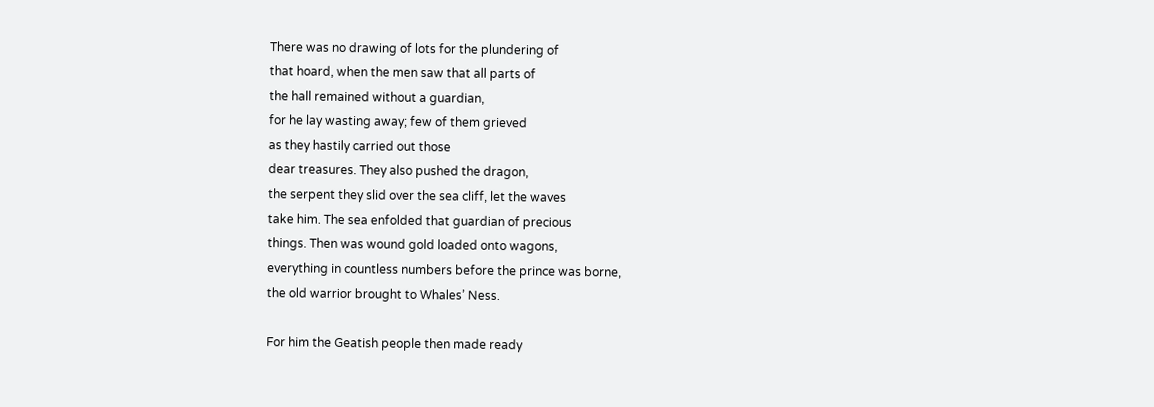There was no drawing of lots for the plundering of
that hoard, when the men saw that all parts of
the hall remained without a guardian,
for he lay wasting away; few of them grieved
as they hastily carried out those
dear treasures. They also pushed the dragon,
the serpent they slid over the sea cliff, let the waves
take him. The sea enfolded that guardian of precious
things. Then was wound gold loaded onto wagons,
everything in countless numbers before the prince was borne,
the old warrior brought to Whales’ Ness.

For him the Geatish people then made ready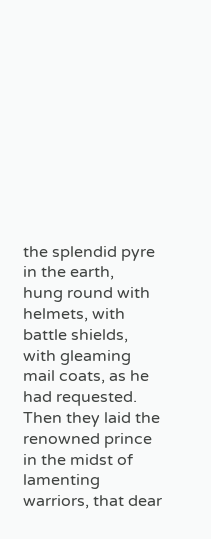the splendid pyre in the earth,
hung round with helmets, with battle shields,
with gleaming mail coats, as he had requested.
Then they laid the renowned prince in the midst of
lamenting warriors, that dear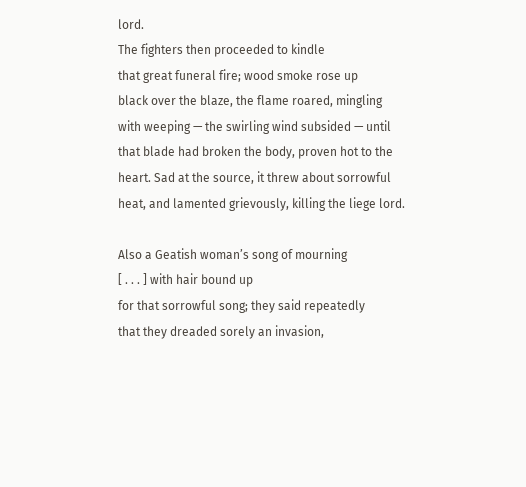lord.
The fighters then proceeded to kindle
that great funeral fire; wood smoke rose up
black over the blaze, the flame roared, mingling
with weeping — the swirling wind subsided — until
that blade had broken the body, proven hot to the
heart. Sad at the source, it threw about sorrowful
heat, and lamented grievously, killing the liege lord.

Also a Geatish woman’s song of mourning
[ . . . ] with hair bound up
for that sorrowful song; they said repeatedly
that they dreaded sorely an invasion,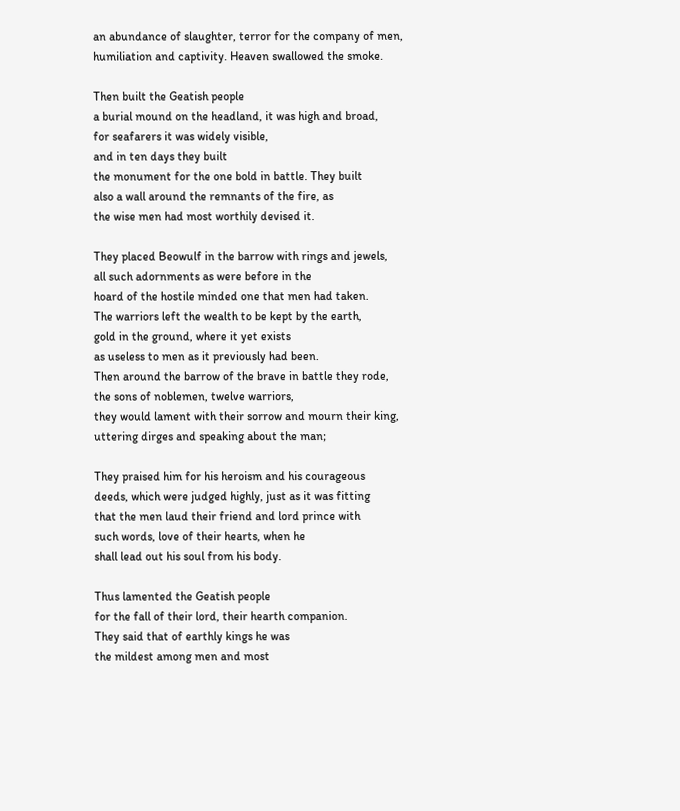an abundance of slaughter, terror for the company of men,
humiliation and captivity. Heaven swallowed the smoke.

Then built the Geatish people
a burial mound on the headland, it was high and broad,
for seafarers it was widely visible,
and in ten days they built
the monument for the one bold in battle. They built
also a wall around the remnants of the fire, as
the wise men had most worthily devised it.

They placed Beowulf in the barrow with rings and jewels,
all such adornments as were before in the
hoard of the hostile minded one that men had taken.
The warriors left the wealth to be kept by the earth,
gold in the ground, where it yet exists
as useless to men as it previously had been.
Then around the barrow of the brave in battle they rode,
the sons of noblemen, twelve warriors,
they would lament with their sorrow and mourn their king,
uttering dirges and speaking about the man;

They praised him for his heroism and his courageous
deeds, which were judged highly, just as it was fitting
that the men laud their friend and lord prince with
such words, love of their hearts, when he
shall lead out his soul from his body.

Thus lamented the Geatish people
for the fall of their lord, their hearth companion.
They said that of earthly kings he was
the mildest among men and most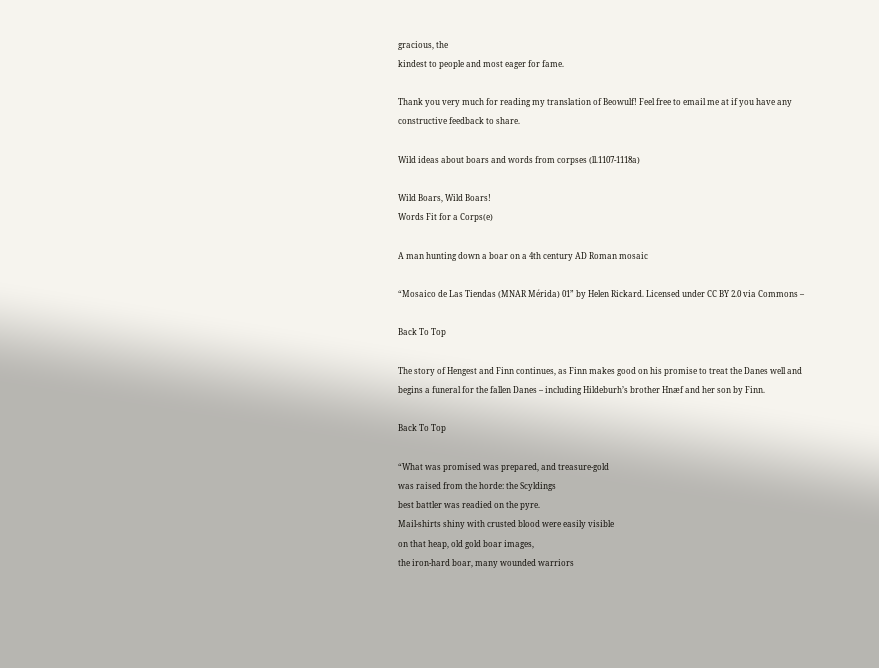gracious, the
kindest to people and most eager for fame.

Thank you very much for reading my translation of Beowulf! Feel free to email me at if you have any constructive feedback to share.

Wild ideas about boars and words from corpses (ll.1107-1118a)

Wild Boars, Wild Boars!
Words Fit for a Corps(e)

A man hunting down a boar on a 4th century AD Roman mosaic

“Mosaico de Las Tiendas (MNAR Mérida) 01” by Helen Rickard. Licensed under CC BY 2.0 via Commons –

Back To Top

The story of Hengest and Finn continues, as Finn makes good on his promise to treat the Danes well and begins a funeral for the fallen Danes – including Hildeburh’s brother Hnæf and her son by Finn.

Back To Top

“What was promised was prepared, and treasure-gold
was raised from the horde: the Scyldings
best battler was readied on the pyre.
Mail-shirts shiny with crusted blood were easily visible
on that heap, old gold boar images,
the iron-hard boar, many wounded warriors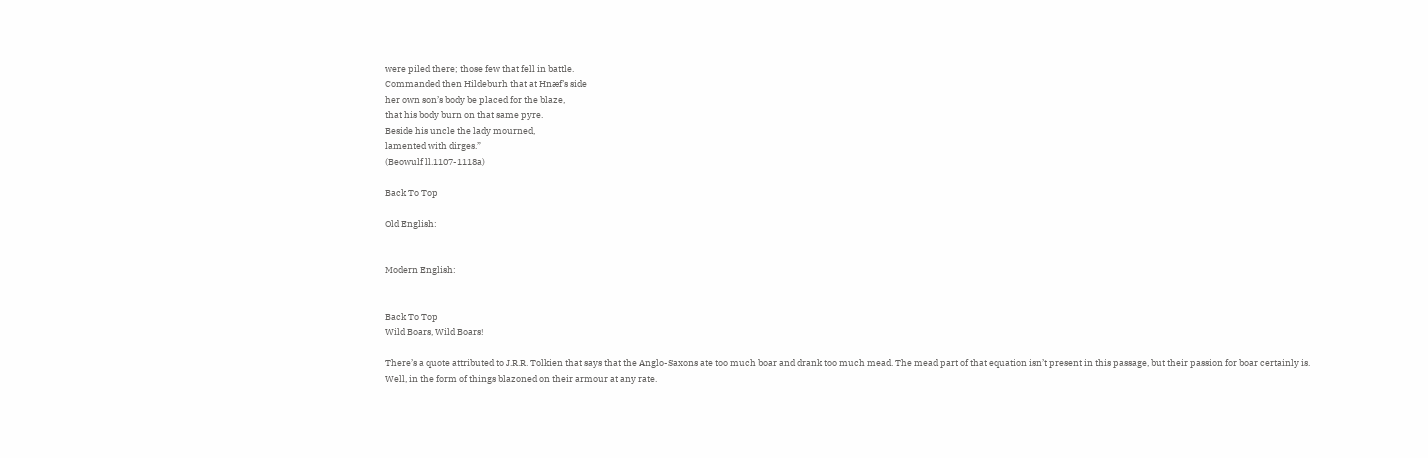were piled there; those few that fell in battle.
Commanded then Hildeburh that at Hnæf’s side
her own son’s body be placed for the blaze,
that his body burn on that same pyre.
Beside his uncle the lady mourned,
lamented with dirges.”
(Beowulf ll.1107-1118a)

Back To Top

Old English:


Modern English:


Back To Top
Wild Boars, Wild Boars!

There’s a quote attributed to J.R.R. Tolkien that says that the Anglo-Saxons ate too much boar and drank too much mead. The mead part of that equation isn’t present in this passage, but their passion for boar certainly is. Well, in the form of things blazoned on their armour at any rate.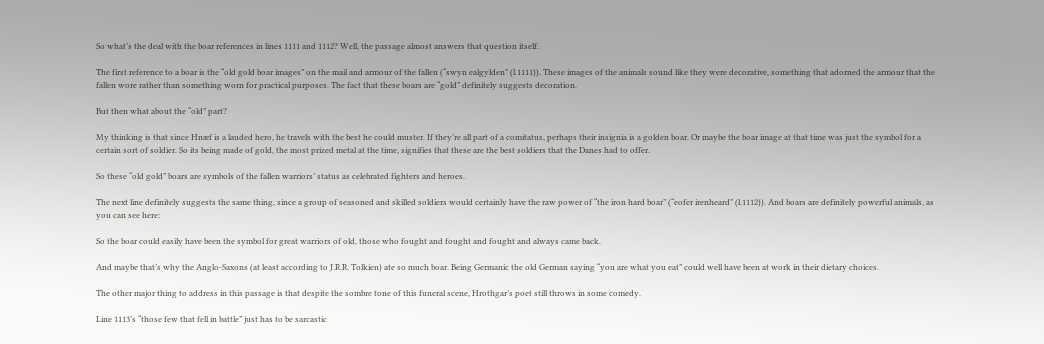So what’s the deal with the boar references in lines 1111 and 1112? Well, the passage almost answers that question itself.

The first reference to a boar is the “old gold boar images” on the mail and armour of the fallen (“swyn ealgylden” (l.1111)). These images of the animals sound like they were decorative, something that adorned the armour that the fallen wore rather than something worn for practical purposes. The fact that these boars are “gold” definitely suggests decoration.

But then what about the “old” part?

My thinking is that since Hnæf is a lauded hero, he travels with the best he could muster. If they’re all part of a comitatus, perhaps their insignia is a golden boar. Or maybe the boar image at that time was just the symbol for a certain sort of soldier. So its being made of gold, the most prized metal at the time, signifies that these are the best soldiers that the Danes had to offer.

So these “old gold” boars are symbols of the fallen warriors’ status as celebrated fighters and heroes.

The next line definitely suggests the same thing, since a group of seasoned and skilled soldiers would certainly have the raw power of “the iron hard boar” (“eofer irenheard” (l.1112)). And boars are definitely powerful animals, as you can see here:

So the boar could easily have been the symbol for great warriors of old, those who fought and fought and fought and always came back.

And maybe that’s why the Anglo-Saxons (at least according to J.R.R. Tolkien) ate so much boar. Being Germanic the old German saying “you are what you eat” could well have been at work in their dietary choices.

The other major thing to address in this passage is that despite the sombre tone of this funeral scene, Hrothgar’s poet still throws in some comedy.

Line 1113’s “those few that fell in battle” just has to be sarcastic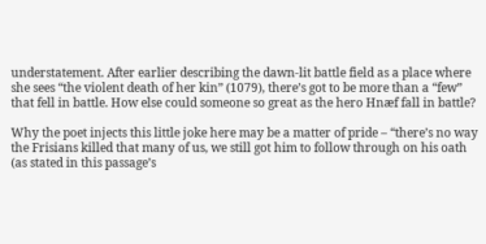understatement. After earlier describing the dawn-lit battle field as a place where she sees “the violent death of her kin” (1079), there’s got to be more than a “few” that fell in battle. How else could someone so great as the hero Hnæf fall in battle?

Why the poet injects this little joke here may be a matter of pride – “there’s no way the Frisians killed that many of us, we still got him to follow through on his oath (as stated in this passage’s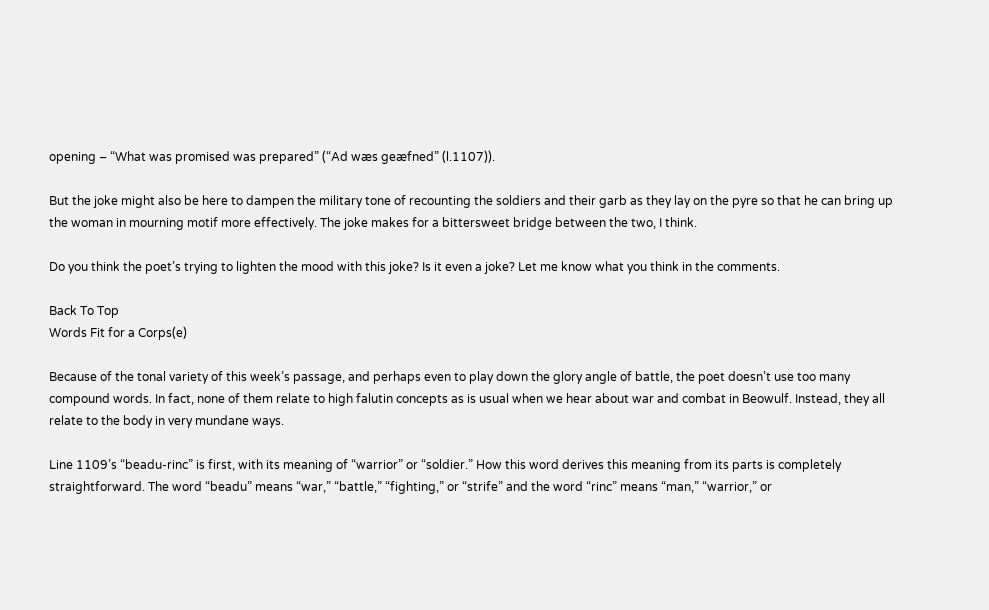opening – “What was promised was prepared” (“Ad wæs geæfned” (l.1107)).

But the joke might also be here to dampen the military tone of recounting the soldiers and their garb as they lay on the pyre so that he can bring up the woman in mourning motif more effectively. The joke makes for a bittersweet bridge between the two, I think.

Do you think the poet’s trying to lighten the mood with this joke? Is it even a joke? Let me know what you think in the comments.

Back To Top
Words Fit for a Corps(e)

Because of the tonal variety of this week’s passage, and perhaps even to play down the glory angle of battle, the poet doesn’t use too many compound words. In fact, none of them relate to high falutin concepts as is usual when we hear about war and combat in Beowulf. Instead, they all relate to the body in very mundane ways.

Line 1109’s “beadu-rinc” is first, with its meaning of “warrior” or “soldier.” How this word derives this meaning from its parts is completely straightforward. The word “beadu” means “war,” “battle,” “fighting,” or “strife” and the word “rinc” means “man,” “warrior,” or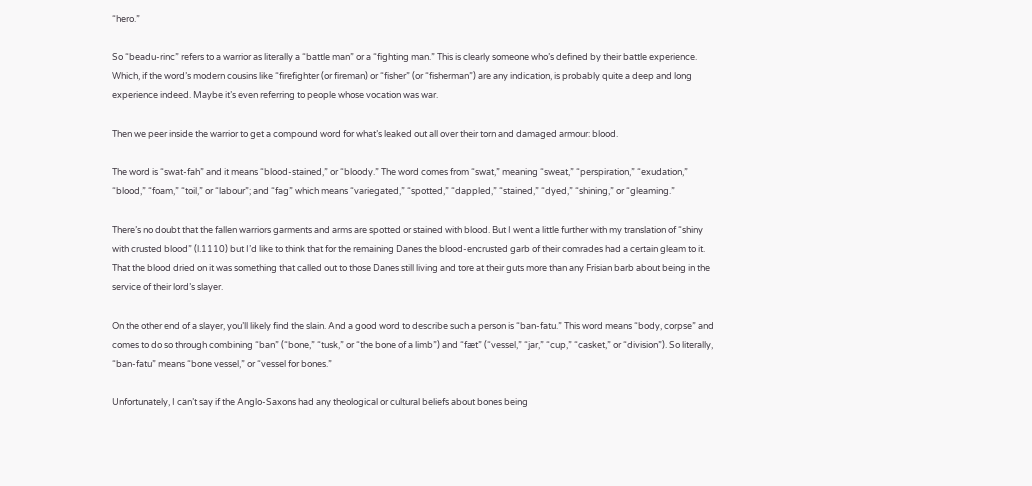“hero.”

So “beadu-rinc” refers to a warrior as literally a “battle man” or a “fighting man.” This is clearly someone who’s defined by their battle experience. Which, if the word’s modern cousins like “firefighter (or fireman) or “fisher” (or “fisherman”) are any indication, is probably quite a deep and long experience indeed. Maybe it’s even referring to people whose vocation was war.

Then we peer inside the warrior to get a compound word for what’s leaked out all over their torn and damaged armour: blood.

The word is “swat-fah” and it means “blood-stained,” or “bloody.” The word comes from “swat,” meaning “sweat,” “perspiration,” “exudation,” “blood,” “foam,” “toil,” or “labour”; and “fag” which means “variegated,” “spotted,” “dappled,” “stained,” “dyed,” “shining,” or “gleaming.”

There’s no doubt that the fallen warriors garments and arms are spotted or stained with blood. But I went a little further with my translation of “shiny with crusted blood” (l.1110) but I’d like to think that for the remaining Danes the blood-encrusted garb of their comrades had a certain gleam to it. That the blood dried on it was something that called out to those Danes still living and tore at their guts more than any Frisian barb about being in the service of their lord’s slayer.

On the other end of a slayer, you’ll likely find the slain. And a good word to describe such a person is “ban-fatu.” This word means “body, corpse” and comes to do so through combining “ban” (“bone,” “tusk,” or “the bone of a limb”) and “fæt” (“vessel,” “jar,” “cup,” “casket,” or “division”). So literally, “ban-fatu” means “bone vessel,” or “vessel for bones.”

Unfortunately, I can’t say if the Anglo-Saxons had any theological or cultural beliefs about bones being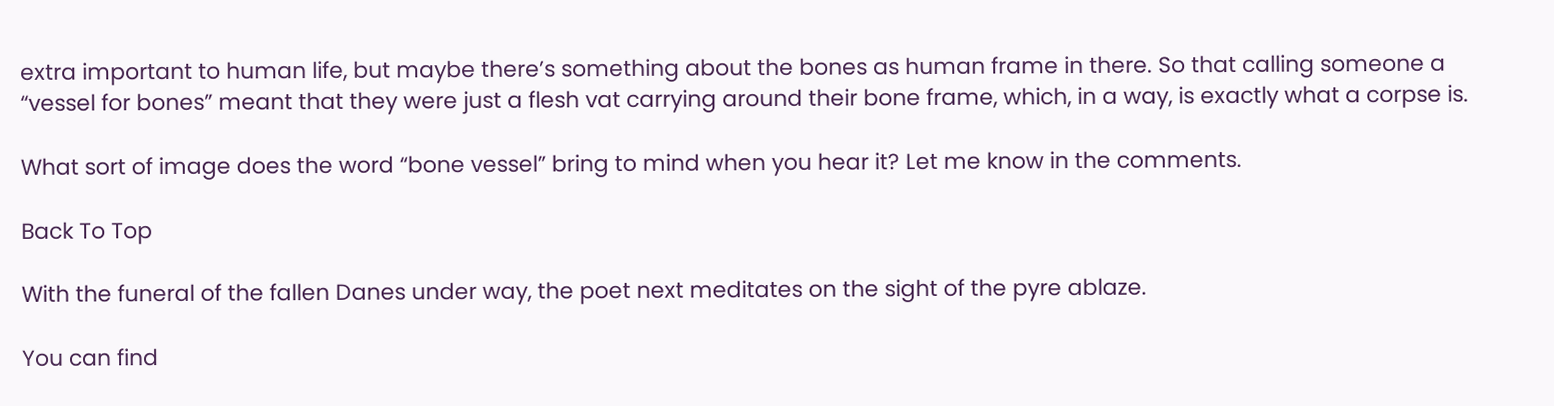extra important to human life, but maybe there’s something about the bones as human frame in there. So that calling someone a “vessel for bones” meant that they were just a flesh vat carrying around their bone frame, which, in a way, is exactly what a corpse is.

What sort of image does the word “bone vessel” bring to mind when you hear it? Let me know in the comments.

Back To Top

With the funeral of the fallen Danes under way, the poet next meditates on the sight of the pyre ablaze.

You can find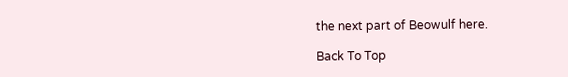the next part of Beowulf here.

Back To Top